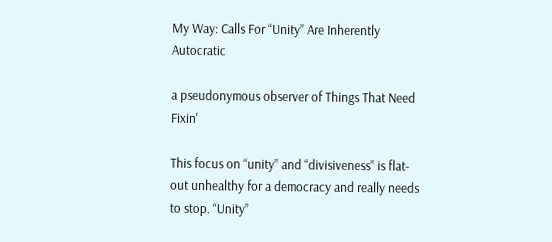My Way: Calls For “Unity” Are Inherently Autocratic

a pseudonymous observer of Things That Need Fixin'

This focus on “unity” and “divisiveness” is flat-out unhealthy for a democracy and really needs to stop. “Unity”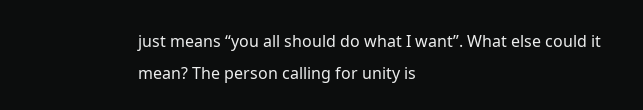just means “you all should do what I want”. What else could it mean? The person calling for unity is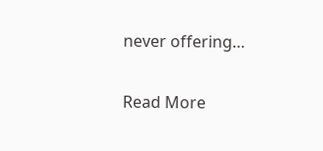never offering…

Read More